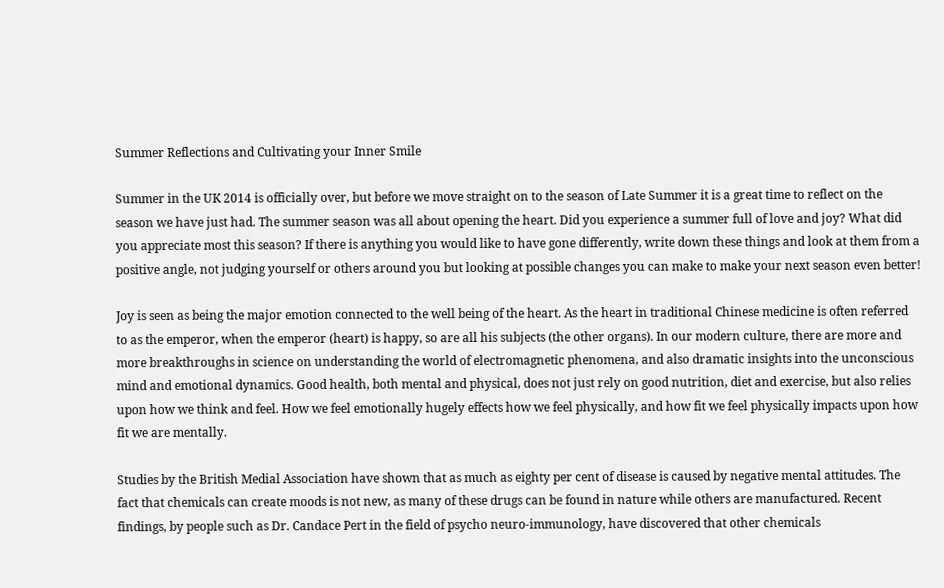Summer Reflections and Cultivating your Inner Smile

Summer in the UK 2014 is officially over, but before we move straight on to the season of Late Summer it is a great time to reflect on the season we have just had. The summer season was all about opening the heart. Did you experience a summer full of love and joy? What did you appreciate most this season? If there is anything you would like to have gone differently, write down these things and look at them from a positive angle, not judging yourself or others around you but looking at possible changes you can make to make your next season even better!

Joy is seen as being the major emotion connected to the well being of the heart. As the heart in traditional Chinese medicine is often referred to as the emperor, when the emperor (heart) is happy, so are all his subjects (the other organs). In our modern culture, there are more and more breakthroughs in science on understanding the world of electromagnetic phenomena, and also dramatic insights into the unconscious mind and emotional dynamics. Good health, both mental and physical, does not just rely on good nutrition, diet and exercise, but also relies upon how we think and feel. How we feel emotionally hugely effects how we feel physically, and how fit we feel physically impacts upon how fit we are mentally.

Studies by the British Medial Association have shown that as much as eighty per cent of disease is caused by negative mental attitudes. The fact that chemicals can create moods is not new, as many of these drugs can be found in nature while others are manufactured. Recent findings, by people such as Dr. Candace Pert in the field of psycho neuro-immunology, have discovered that other chemicals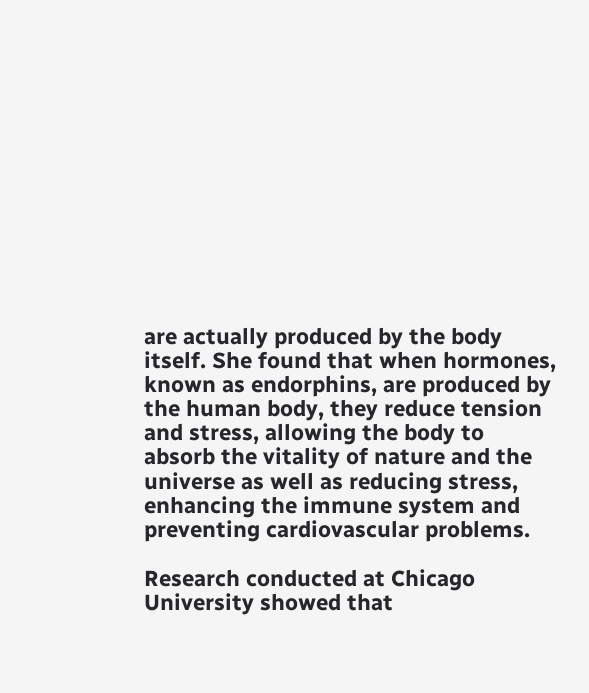are actually produced by the body itself. She found that when hormones, known as endorphins, are produced by the human body, they reduce tension and stress, allowing the body to absorb the vitality of nature and the universe as well as reducing stress, enhancing the immune system and preventing cardiovascular problems.

Research conducted at Chicago University showed that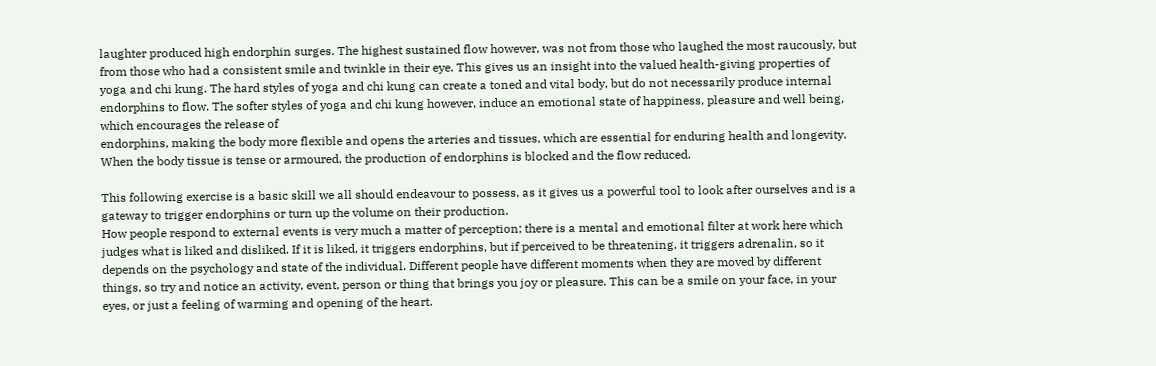laughter produced high endorphin surges. The highest sustained flow however, was not from those who laughed the most raucously, but from those who had a consistent smile and twinkle in their eye. This gives us an insight into the valued health-giving properties of yoga and chi kung. The hard styles of yoga and chi kung can create a toned and vital body, but do not necessarily produce internal endorphins to flow. The softer styles of yoga and chi kung however, induce an emotional state of happiness, pleasure and well being, which encourages the release of
endorphins, making the body more flexible and opens the arteries and tissues, which are essential for enduring health and longevity. When the body tissue is tense or armoured, the production of endorphins is blocked and the flow reduced.

This following exercise is a basic skill we all should endeavour to possess, as it gives us a powerful tool to look after ourselves and is a gateway to trigger endorphins or turn up the volume on their production.
How people respond to external events is very much a matter of perception; there is a mental and emotional filter at work here which judges what is liked and disliked. If it is liked, it triggers endorphins, but if perceived to be threatening, it triggers adrenalin, so it depends on the psychology and state of the individual. Different people have different moments when they are moved by different things, so try and notice an activity, event, person or thing that brings you joy or pleasure. This can be a smile on your face, in your eyes, or just a feeling of warming and opening of the heart.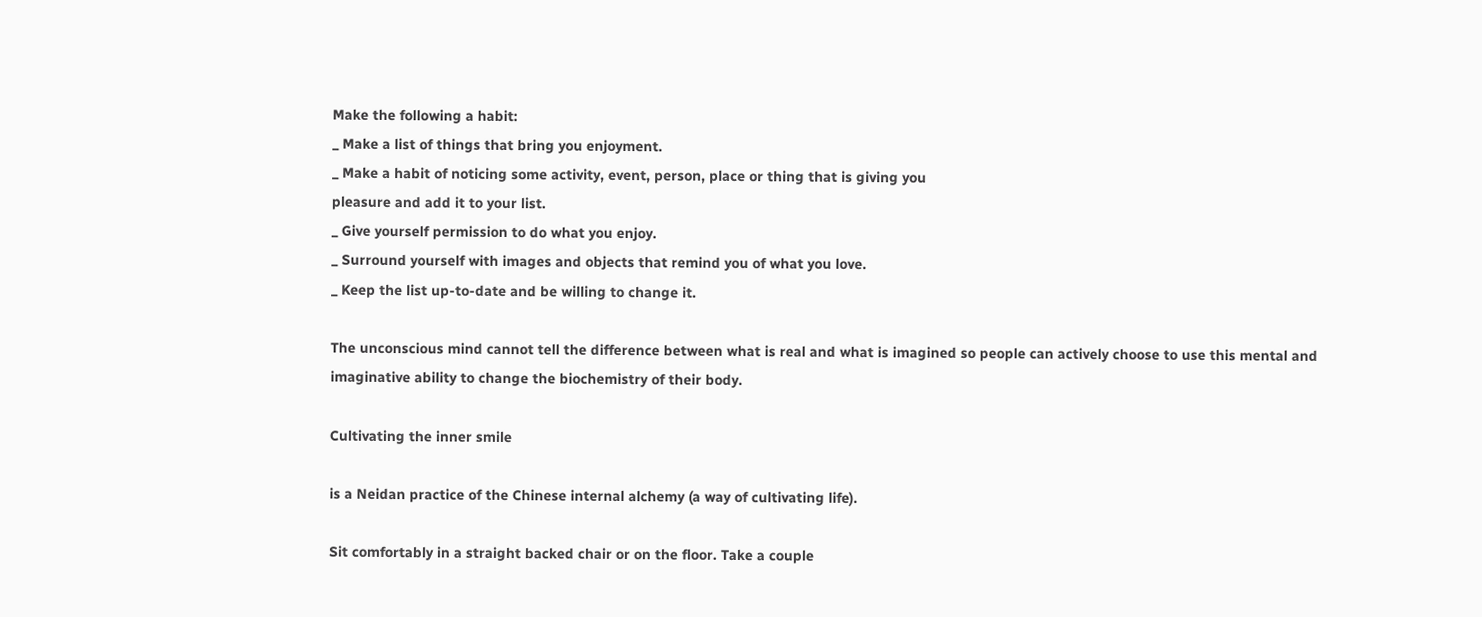Make the following a habit:
_ Make a list of things that bring you enjoyment.
_ Make a habit of noticing some activity, event, person, place or thing that is giving you
pleasure and add it to your list.
_ Give yourself permission to do what you enjoy.
_ Surround yourself with images and objects that remind you of what you love.
_ Keep the list up-to-date and be willing to change it.

The unconscious mind cannot tell the difference between what is real and what is imagined so people can actively choose to use this mental and imaginative ability to change the biochemistry of their body.

Cultivating the inner smile

is a Neidan practice of the Chinese internal alchemy (a way of cultivating life).

Sit comfortably in a straight backed chair or on the floor. Take a couple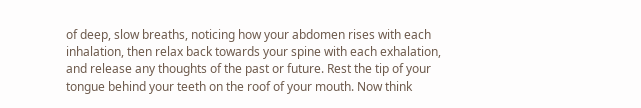of deep, slow breaths, noticing how your abdomen rises with each
inhalation, then relax back towards your spine with each exhalation,
and release any thoughts of the past or future. Rest the tip of your
tongue behind your teeth on the roof of your mouth. Now think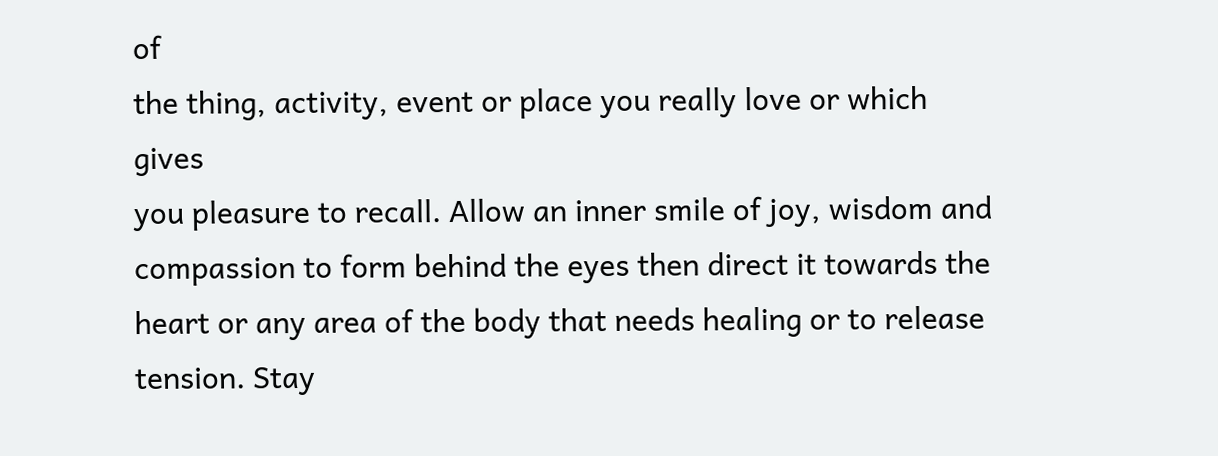of
the thing, activity, event or place you really love or which gives
you pleasure to recall. Allow an inner smile of joy, wisdom and
compassion to form behind the eyes then direct it towards the
heart or any area of the body that needs healing or to release
tension. Stay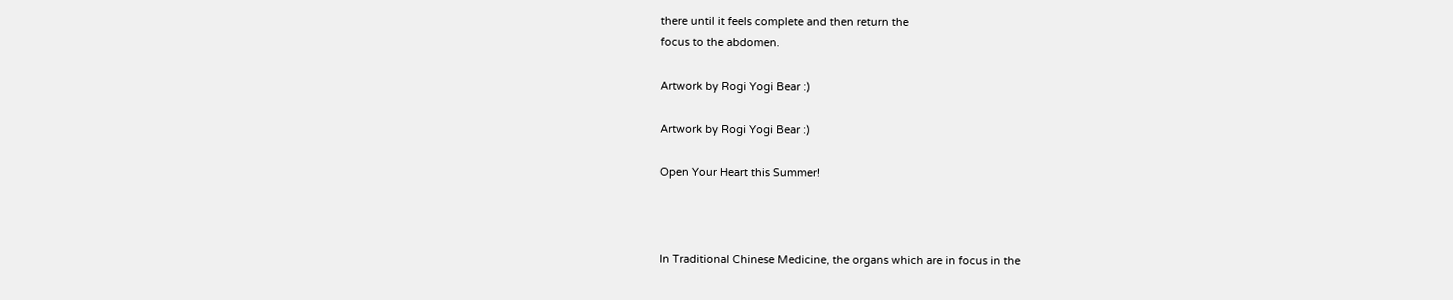there until it feels complete and then return the
focus to the abdomen.

Artwork by Rogi Yogi Bear :)

Artwork by Rogi Yogi Bear :)

Open Your Heart this Summer!



In Traditional Chinese Medicine, the organs which are in focus in the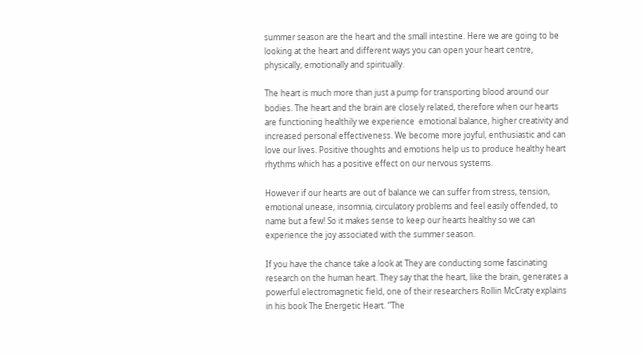summer season are the heart and the small intestine. Here we are going to be looking at the heart and different ways you can open your heart centre, physically, emotionally and spiritually.

The heart is much more than just a pump for transporting blood around our bodies. The heart and the brain are closely related, therefore when our hearts are functioning healthily we experience  emotional balance, higher creativity and increased personal effectiveness. We become more joyful, enthusiastic and can love our lives. Positive thoughts and emotions help us to produce healthy heart rhythms which has a positive effect on our nervous systems.

However if our hearts are out of balance we can suffer from stress, tension, emotional unease, insomnia, circulatory problems and feel easily offended, to name but a few! So it makes sense to keep our hearts healthy so we can experience the joy associated with the summer season.

If you have the chance take a look at They are conducting some fascinating research on the human heart. They say that the heart, like the brain, generates a powerful electromagnetic field, one of their researchers Rollin McCraty explains in his book The Energetic Heart. “The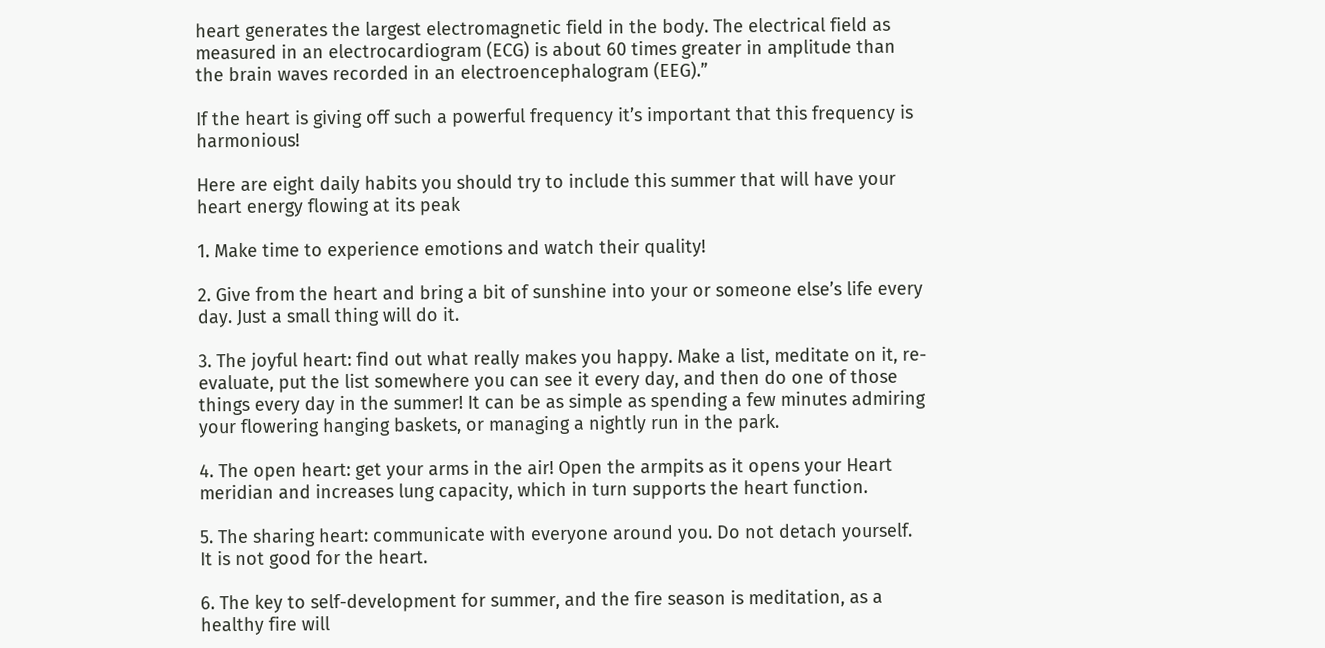heart generates the largest electromagnetic field in the body. The electrical field as measured in an electrocardiogram (ECG) is about 60 times greater in amplitude than the brain waves recorded in an electroencephalogram (EEG).”

If the heart is giving off such a powerful frequency it’s important that this frequency is harmonious!

Here are eight daily habits you should try to include this summer that will have your heart energy flowing at its peak

1. Make time to experience emotions and watch their quality!

2. Give from the heart and bring a bit of sunshine into your or someone else’s life every day. Just a small thing will do it.

3. The joyful heart: find out what really makes you happy. Make a list, meditate on it, re-evaluate, put the list somewhere you can see it every day, and then do one of those things every day in the summer! It can be as simple as spending a few minutes admiring your flowering hanging baskets, or managing a nightly run in the park.

4. The open heart: get your arms in the air! Open the armpits as it opens your Heart meridian and increases lung capacity, which in turn supports the heart function.

5. The sharing heart: communicate with everyone around you. Do not detach yourself. It is not good for the heart.

6. The key to self-development for summer, and the fire season is meditation, as a healthy fire will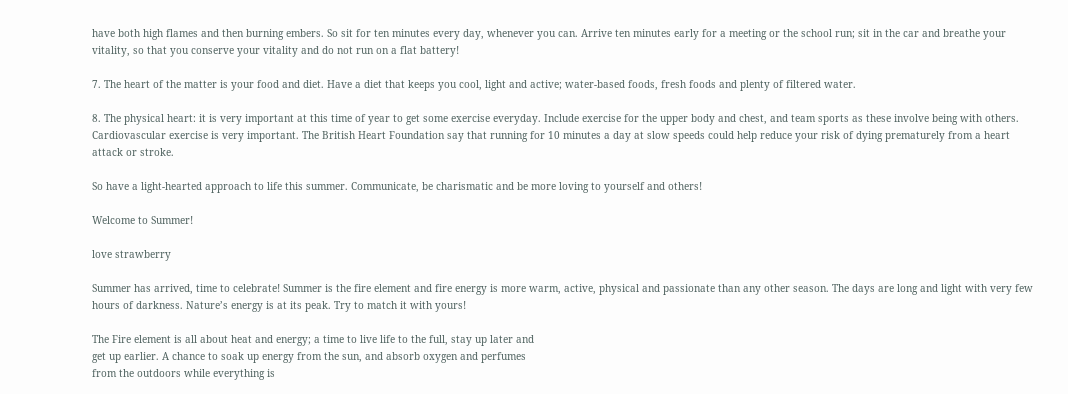have both high flames and then burning embers. So sit for ten minutes every day, whenever you can. Arrive ten minutes early for a meeting or the school run; sit in the car and breathe your vitality, so that you conserve your vitality and do not run on a flat battery!

7. The heart of the matter is your food and diet. Have a diet that keeps you cool, light and active; water-based foods, fresh foods and plenty of filtered water.

8. The physical heart: it is very important at this time of year to get some exercise everyday. Include exercise for the upper body and chest, and team sports as these involve being with others. Cardiovascular exercise is very important. The British Heart Foundation say that running for 10 minutes a day at slow speeds could help reduce your risk of dying prematurely from a heart attack or stroke.

So have a light-hearted approach to life this summer. Communicate, be charismatic and be more loving to yourself and others!

Welcome to Summer!

love strawberry

Summer has arrived, time to celebrate! Summer is the fire element and fire energy is more warm, active, physical and passionate than any other season. The days are long and light with very few hours of darkness. Nature’s energy is at its peak. Try to match it with yours!

The Fire element is all about heat and energy; a time to live life to the full, stay up later and
get up earlier. A chance to soak up energy from the sun, and absorb oxygen and perfumes
from the outdoors while everything is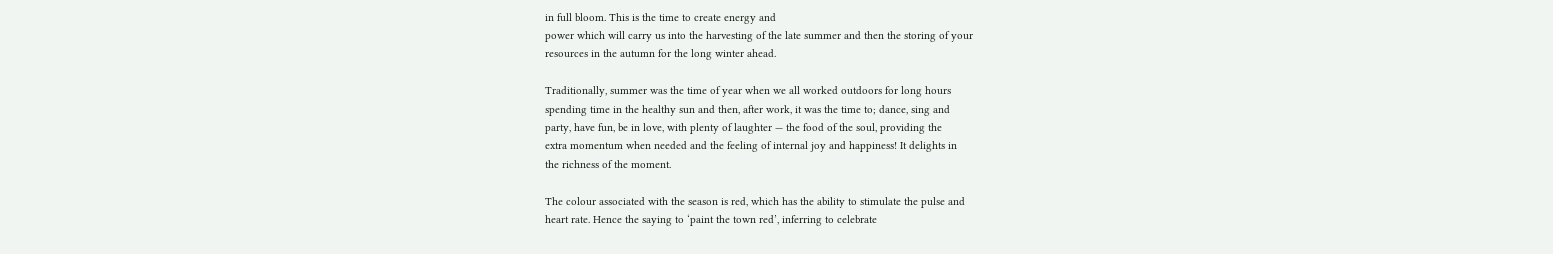in full bloom. This is the time to create energy and
power which will carry us into the harvesting of the late summer and then the storing of your
resources in the autumn for the long winter ahead.

Traditionally, summer was the time of year when we all worked outdoors for long hours
spending time in the healthy sun and then, after work, it was the time to; dance, sing and
party, have fun, be in love, with plenty of laughter — the food of the soul, providing the
extra momentum when needed and the feeling of internal joy and happiness! It delights in
the richness of the moment.

The colour associated with the season is red, which has the ability to stimulate the pulse and
heart rate. Hence the saying to ‘paint the town red’, inferring to celebrate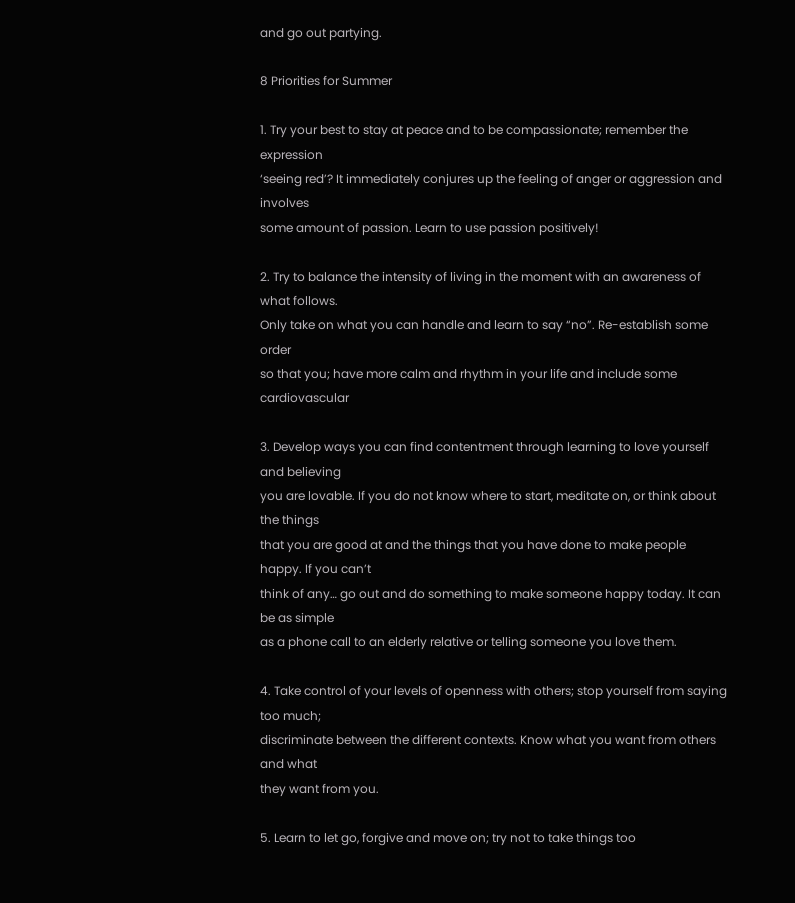and go out partying.

8 Priorities for Summer

1. Try your best to stay at peace and to be compassionate; remember the expression
‘seeing red’? It immediately conjures up the feeling of anger or aggression and involves
some amount of passion. Learn to use passion positively!

2. Try to balance the intensity of living in the moment with an awareness of what follows.
Only take on what you can handle and learn to say “no”. Re-establish some order
so that you; have more calm and rhythm in your life and include some cardiovascular

3. Develop ways you can find contentment through learning to love yourself and believing
you are lovable. If you do not know where to start, meditate on, or think about the things
that you are good at and the things that you have done to make people happy. If you can’t
think of any… go out and do something to make someone happy today. It can be as simple
as a phone call to an elderly relative or telling someone you love them.

4. Take control of your levels of openness with others; stop yourself from saying too much;
discriminate between the different contexts. Know what you want from others and what
they want from you.

5. Learn to let go, forgive and move on; try not to take things too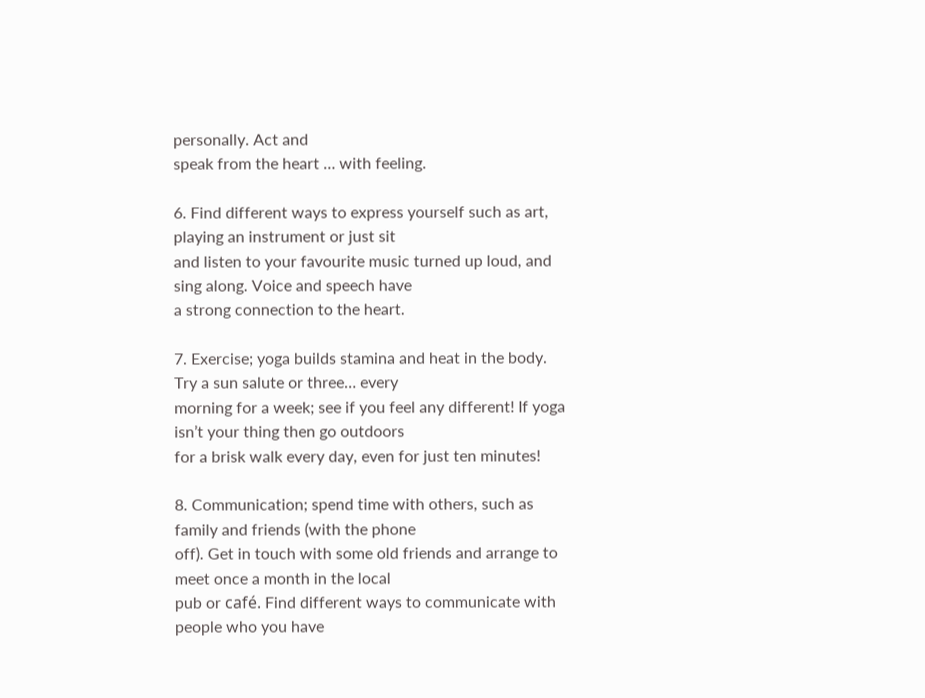personally. Act and
speak from the heart … with feeling.

6. Find different ways to express yourself such as art, playing an instrument or just sit
and listen to your favourite music turned up loud, and sing along. Voice and speech have
a strong connection to the heart.

7. Exercise; yoga builds stamina and heat in the body. Try a sun salute or three… every
morning for a week; see if you feel any different! If yoga isn’t your thing then go outdoors
for a brisk walk every day, even for just ten minutes!

8. Communication; spend time with others, such as family and friends (with the phone
off). Get in touch with some old friends and arrange to meet once a month in the local
pub or café. Find different ways to communicate with people who you have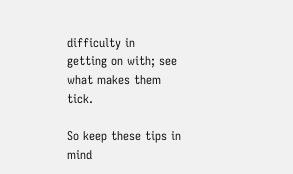difficulty in
getting on with; see what makes them tick.

So keep these tips in mind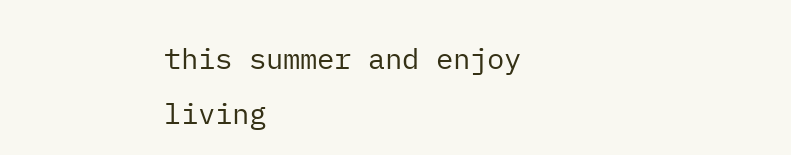this summer and enjoy living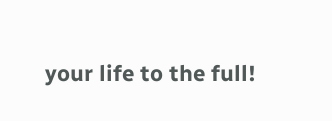your life to the full!